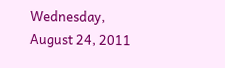Wednesday, August 24, 2011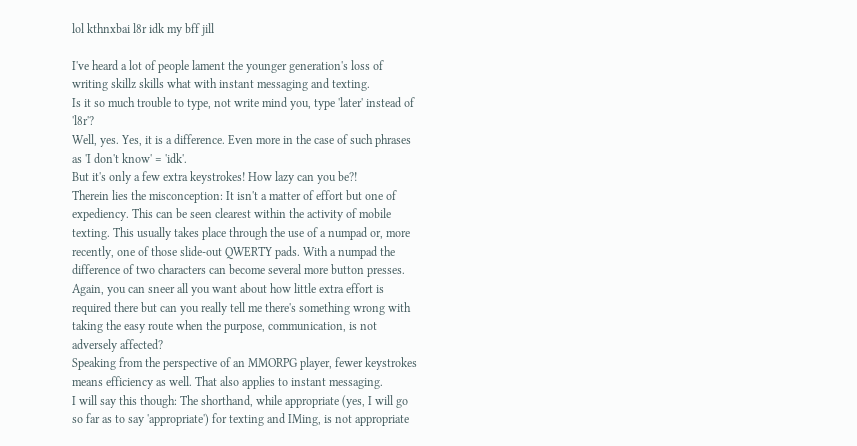lol kthnxbai l8r idk my bff jill

I've heard a lot of people lament the younger generation's loss of writing skillz skills what with instant messaging and texting.
Is it so much trouble to type, not write mind you, type 'later' instead of 'l8r'?
Well, yes. Yes, it is a difference. Even more in the case of such phrases as 'I don't know' = 'idk'.
But it's only a few extra keystrokes! How lazy can you be?!
Therein lies the misconception: It isn't a matter of effort but one of expediency. This can be seen clearest within the activity of mobile texting. This usually takes place through the use of a numpad or, more recently, one of those slide-out QWERTY pads. With a numpad the difference of two characters can become several more button presses. Again, you can sneer all you want about how little extra effort is required there but can you really tell me there's something wrong with taking the easy route when the purpose, communication, is not adversely affected?
Speaking from the perspective of an MMORPG player, fewer keystrokes means efficiency as well. That also applies to instant messaging.
I will say this though: The shorthand, while appropriate (yes, I will go so far as to say 'appropriate') for texting and IMing, is not appropriate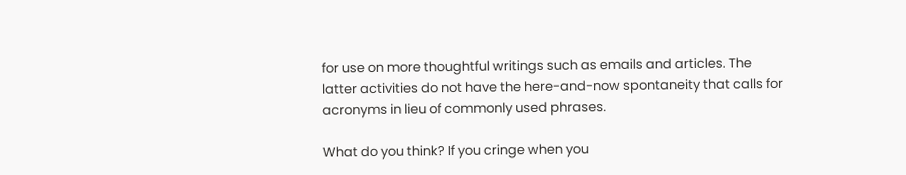for use on more thoughtful writings such as emails and articles. The latter activities do not have the here-and-now spontaneity that calls for acronyms in lieu of commonly used phrases.

What do you think? If you cringe when you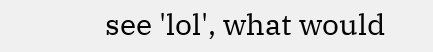see 'lol', what would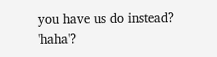you have us do instead? 'haha'?